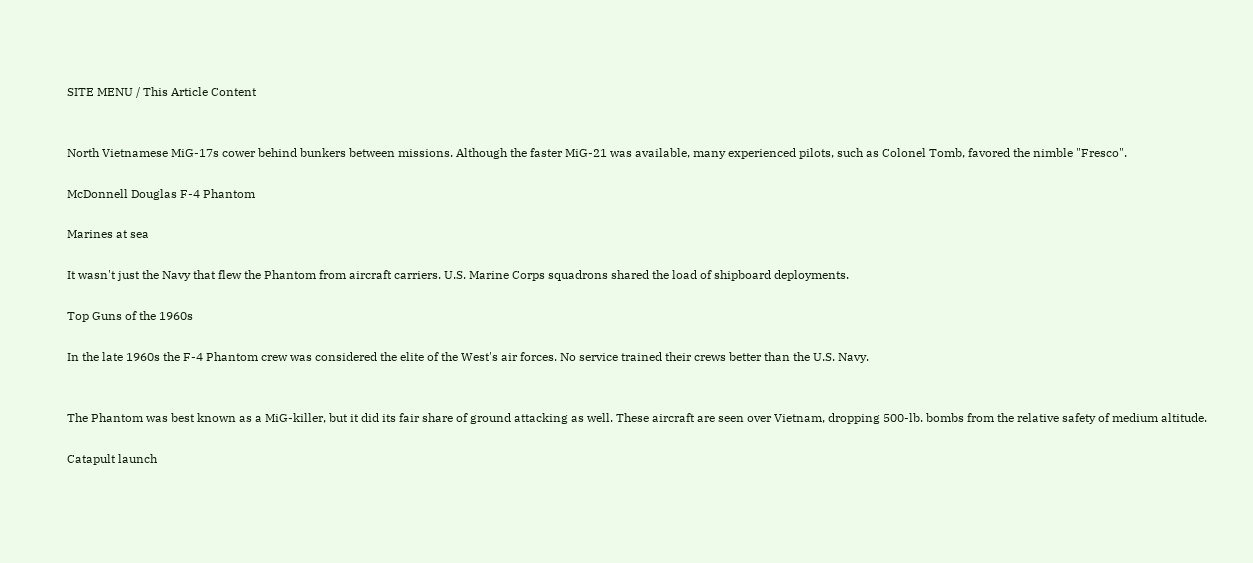SITE MENU / This Article Content


North Vietnamese MiG-17s cower behind bunkers between missions. Although the faster MiG-21 was available, many experienced pilots, such as Colonel Tomb, favored the nimble "Fresco".

McDonnell Douglas F-4 Phantom

Marines at sea

It wasn't just the Navy that flew the Phantom from aircraft carriers. U.S. Marine Corps squadrons shared the load of shipboard deployments.

Top Guns of the 1960s

In the late 1960s the F-4 Phantom crew was considered the elite of the West's air forces. No service trained their crews better than the U.S. Navy.


The Phantom was best known as a MiG-killer, but it did its fair share of ground attacking as well. These aircraft are seen over Vietnam, dropping 500-lb. bombs from the relative safety of medium altitude.

Catapult launch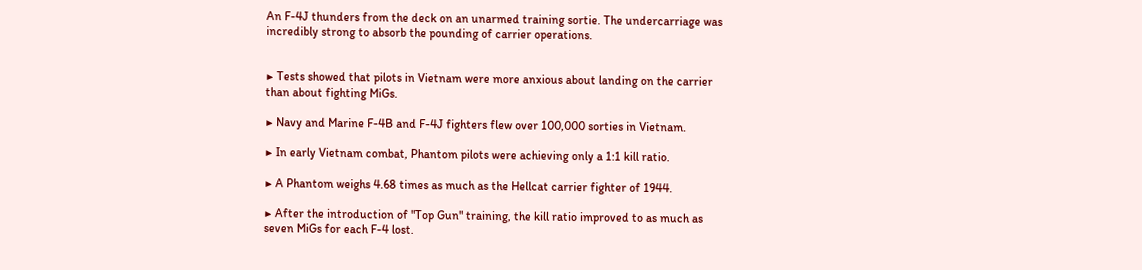An F-4J thunders from the deck on an unarmed training sortie. The undercarriage was incredibly strong to absorb the pounding of carrier operations.


▶ Tests showed that pilots in Vietnam were more anxious about landing on the carrier than about fighting MiGs.

▶ Navy and Marine F-4B and F-4J fighters flew over 100,000 sorties in Vietnam.

▶ In early Vietnam combat, Phantom pilots were achieving only a 1:1 kill ratio.

▶ A Phantom weighs 4.68 times as much as the Hellcat carrier fighter of 1944.

▶ After the introduction of "Top Gun" training, the kill ratio improved to as much as seven MiGs for each F-4 lost.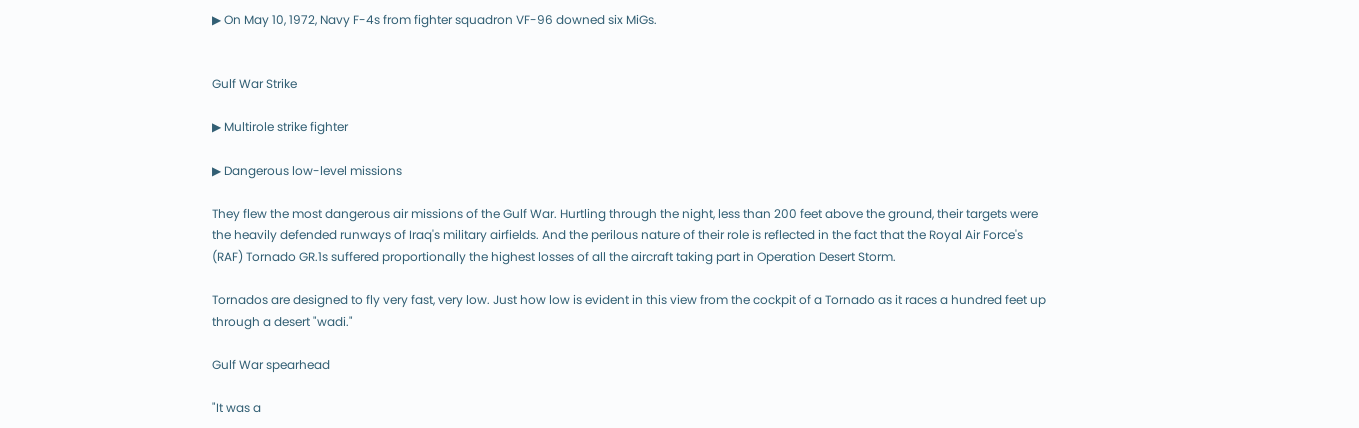▶ On May 10, 1972, Navy F-4s from fighter squadron VF-96 downed six MiGs.


Gulf War Strike

▶ Multirole strike fighter

▶ Dangerous low-level missions

They flew the most dangerous air missions of the Gulf War. Hurtling through the night, less than 200 feet above the ground, their targets were the heavily defended runways of Iraq's military airfields. And the perilous nature of their role is reflected in the fact that the Royal Air Force's (RAF) Tornado GR.1s suffered proportionally the highest losses of all the aircraft taking part in Operation Desert Storm.

Tornados are designed to fly very fast, very low. Just how low is evident in this view from the cockpit of a Tornado as it races a hundred feet up through a desert "wadi."

Gulf War spearhead

"It was a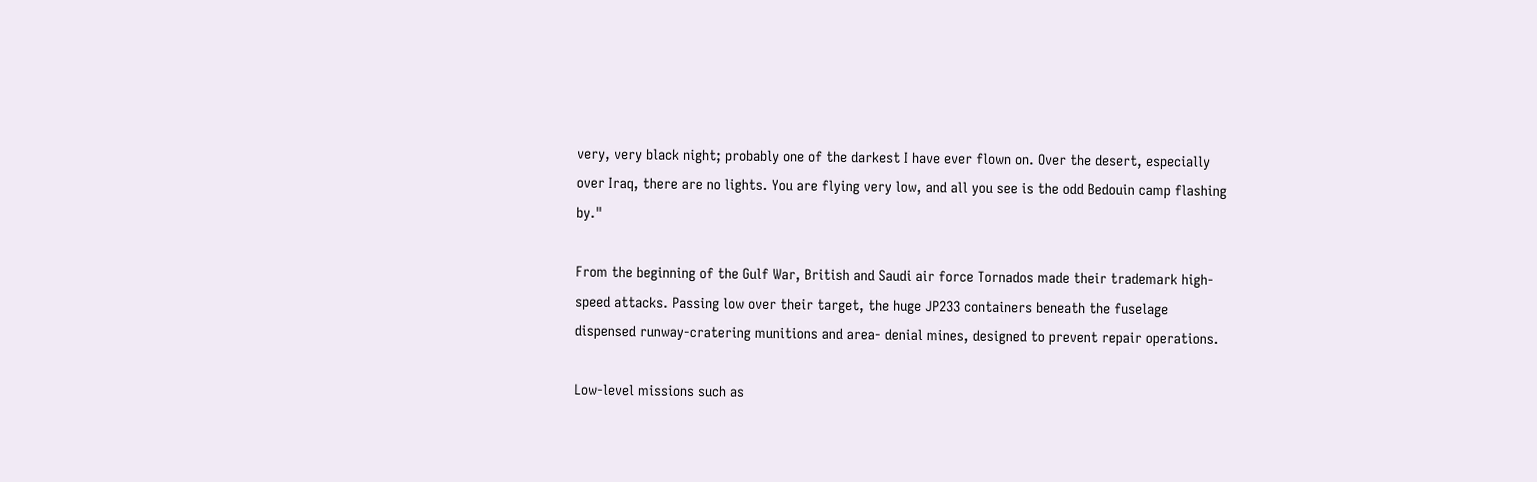very, very black night; probably one of the darkest I have ever flown on. Over the desert, especially over Iraq, there are no lights. You are flying very low, and all you see is the odd Bedouin camp flashing by."

From the beginning of the Gulf War, British and Saudi air force Tornados made their trademark high-speed attacks. Passing low over their target, the huge JP233 containers beneath the fuselage dispensed runway-cratering munitions and area- denial mines, designed to prevent repair operations.

Low-level missions such as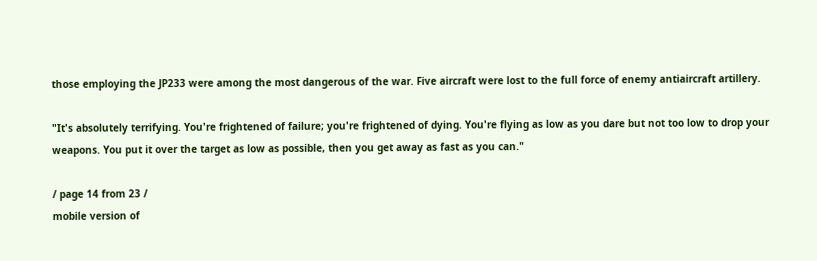those employing the JP233 were among the most dangerous of the war. Five aircraft were lost to the full force of enemy antiaircraft artillery.

"It's absolutely terrifying. You're frightened of failure; you're frightened of dying. You're flying as low as you dare but not too low to drop your weapons. You put it over the target as low as possible, then you get away as fast as you can."

/ page 14 from 23 /
mobile version of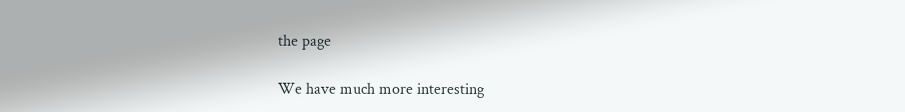the page

We have much more interesting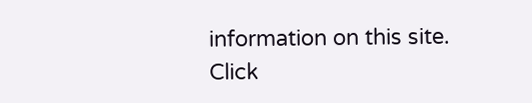information on this site.
Click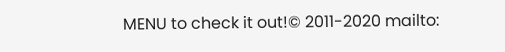MENU to check it out!© 2011-2020 mailto: